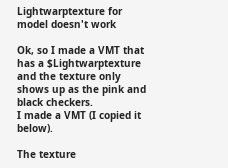Lightwarptexture for model doesn't work

Ok, so I made a VMT that has a $Lightwarptexture and the texture only shows up as the pink and black checkers.
I made a VMT (I copied it below).

The texture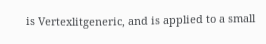is Vertexlitgeneric, and is applied to a small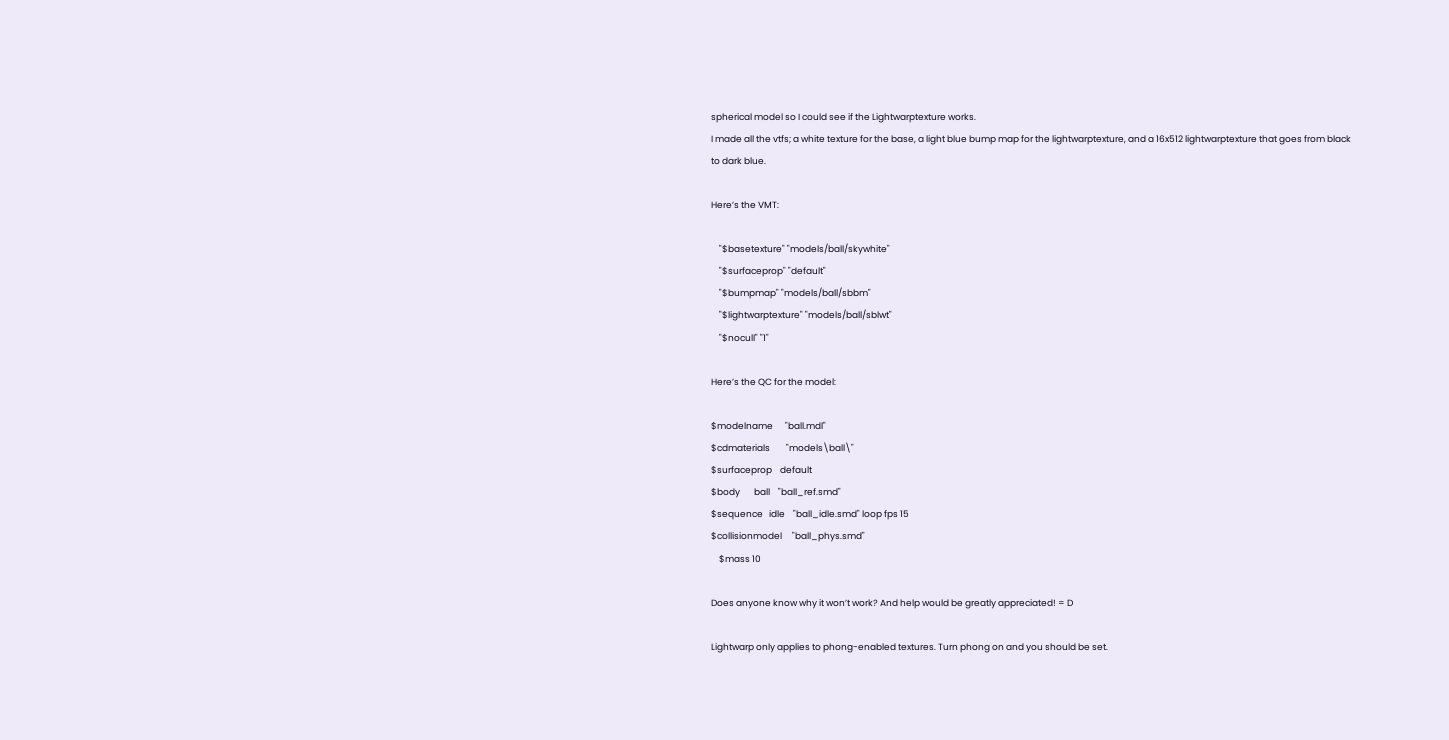spherical model so I could see if the Lightwarptexture works.
I made all the vtfs; a white texture for the base, a light blue bump map for the lightwarptexture, and a 16x512 lightwarptexture that goes from black to dark blue.

Here’s the VMT:

    "$basetexture" "models/ball/skywhite"
    "$surfaceprop" "default"
    "$bumpmap" "models/ball/sbbm"
    "$lightwarptexture" "models/ball/sblwt"
    "$nocull" "1"

Here’s the QC for the model:

$modelname      "ball.mdl"
$cdmaterials        "models\ball\"
$surfaceprop    default
$body       ball    "ball_ref.smd"
$sequence   idle    "ball_idle.smd" loop fps 15
$collisionmodel     "ball_phys.smd"
    $mass 10

Does anyone know why it won’t work? And help would be greatly appreciated! = D

Lightwarp only applies to phong-enabled textures. Turn phong on and you should be set.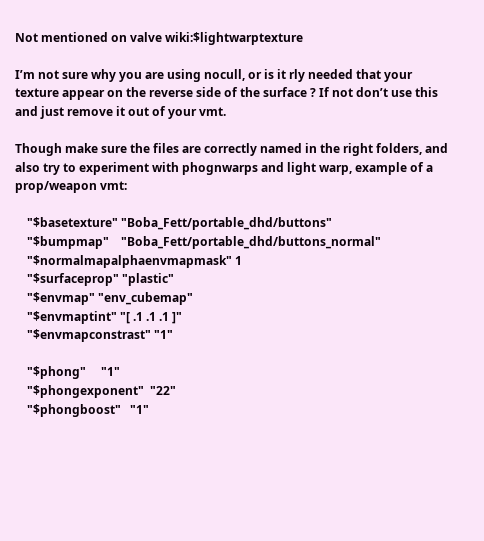Not mentioned on valve wiki:$lightwarptexture

I’m not sure why you are using nocull, or is it rly needed that your texture appear on the reverse side of the surface ? If not don’t use this and just remove it out of your vmt.

Though make sure the files are correctly named in the right folders, and also try to experiment with phognwarps and light warp, example of a prop/weapon vmt:

    "$basetexture" "Boba_Fett/portable_dhd/buttons"
    "$bumpmap"    "Boba_Fett/portable_dhd/buttons_normal"
    "$normalmapalphaenvmapmask" 1
    "$surfaceprop" "plastic"
    "$envmap" "env_cubemap"
    "$envmaptint" "[ .1 .1 .1 ]"
    "$envmapconstrast" "1"

    "$phong"     "1"
    "$phongexponent"  "22"
    "$phongboost"   "1"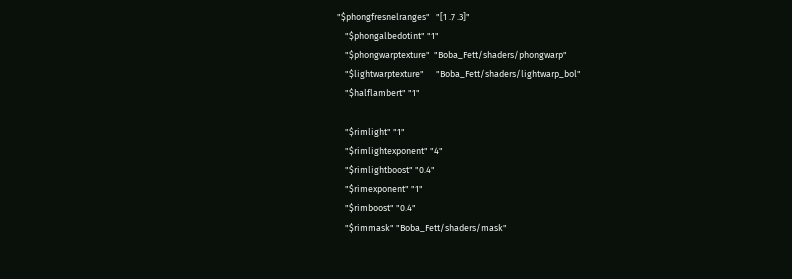"$phongfresnelranges"   "[1 .7 .3]"
    "$phongalbedotint" "1"
    "$phongwarptexture"  "Boba_Fett/shaders/phongwarp"
    "$lightwarptexture"      "Boba_Fett/shaders/lightwarp_bol"
    "$halflambert" "1"

    "$rimlight" "1"
    "$rimlightexponent" "4"
    "$rimlightboost" "0.4"
    "$rimexponent" "1"
    "$rimboost" "0.4"
    "$rimmask" "Boba_Fett/shaders/mask"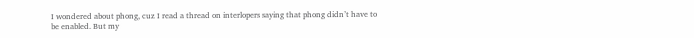I wondered about phong, cuz I read a thread on interlopers saying that phong didn’t have to be enabled. But my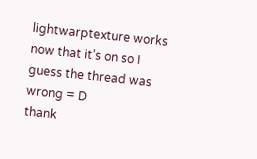lightwarptexture works now that it’s on so I guess the thread was wrong = D
thank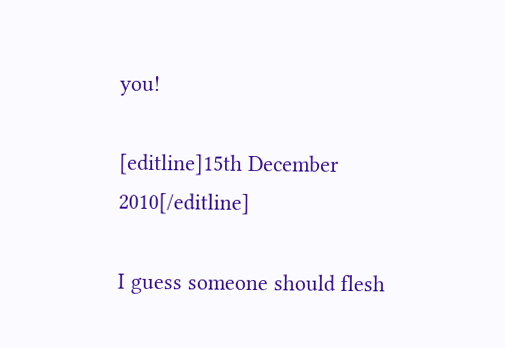you!

[editline]15th December 2010[/editline]

I guess someone should flesh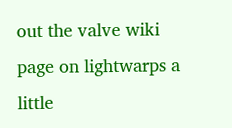out the valve wiki page on lightwarps a little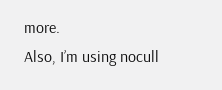more.
Also, I’m using nocull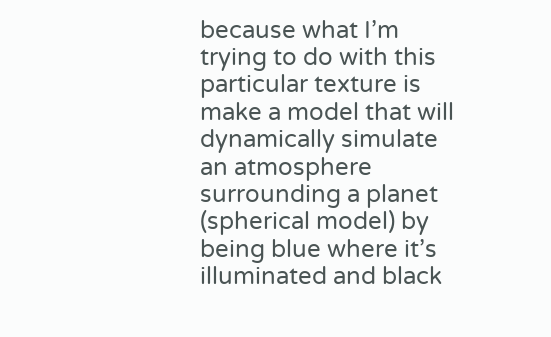because what I’m trying to do with this particular texture is make a model that will dynamically simulate an atmosphere surrounding a planet (spherical model) by being blue where it’s illuminated and black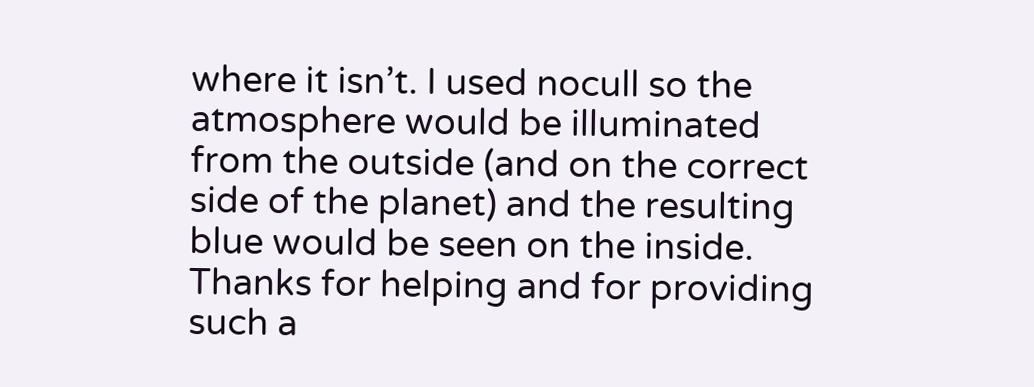where it isn’t. I used nocull so the atmosphere would be illuminated from the outside (and on the correct side of the planet) and the resulting blue would be seen on the inside.
Thanks for helping and for providing such a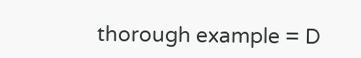thorough example = D